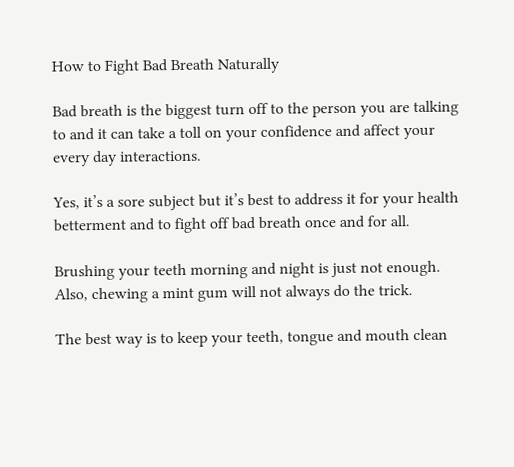How to Fight Bad Breath Naturally

Bad breath is the biggest turn off to the person you are talking to and it can take a toll on your confidence and affect your every day interactions.

Yes, it’s a sore subject but it’s best to address it for your health betterment and to fight off bad breath once and for all.

Brushing your teeth morning and night is just not enough. Also, chewing a mint gum will not always do the trick.

The best way is to keep your teeth, tongue and mouth clean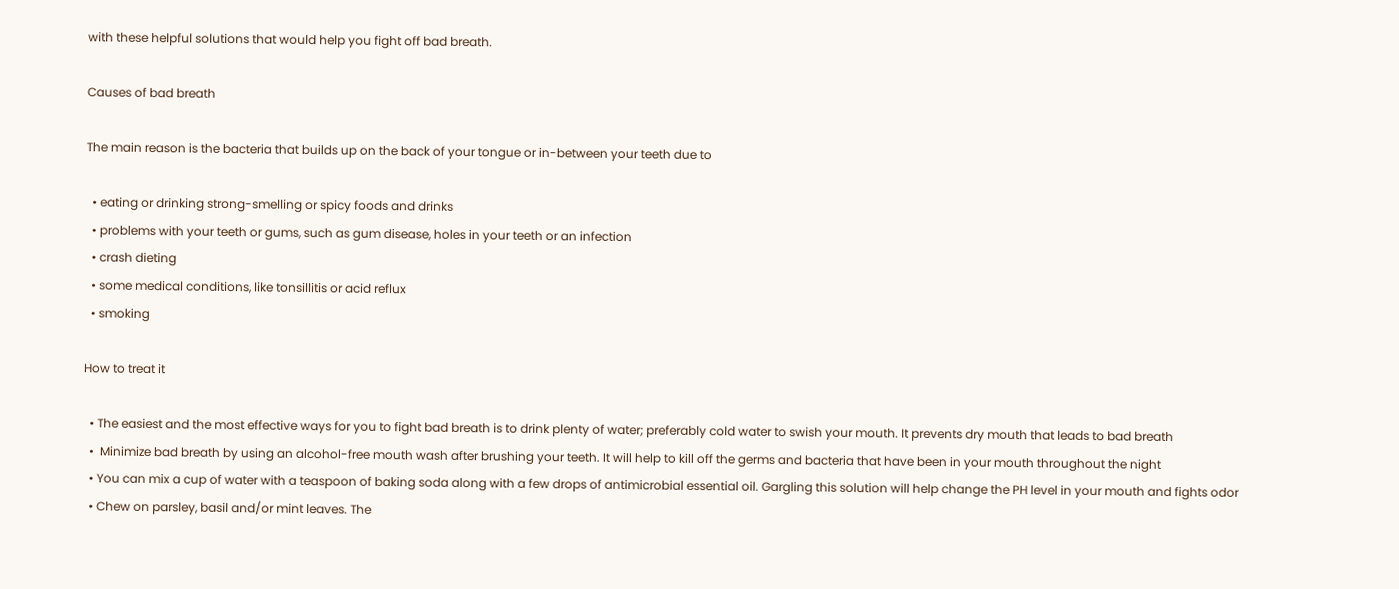with these helpful solutions that would help you fight off bad breath.

Causes of bad breath

The main reason is the bacteria that builds up on the back of your tongue or in-between your teeth due to

  • eating or drinking strong-smelling or spicy foods and drinks
  • problems with your teeth or gums, such as gum disease, holes in your teeth or an infection
  • crash dieting
  • some medical conditions, like tonsillitis or acid reflux
  • smoking

How to treat it

  • The easiest and the most effective ways for you to fight bad breath is to drink plenty of water; preferably cold water to swish your mouth. It prevents dry mouth that leads to bad breath
  •  Minimize bad breath by using an alcohol-free mouth wash after brushing your teeth. It will help to kill off the germs and bacteria that have been in your mouth throughout the night
  • You can mix a cup of water with a teaspoon of baking soda along with a few drops of antimicrobial essential oil. Gargling this solution will help change the PH level in your mouth and fights odor
  • Chew on parsley, basil and/or mint leaves. The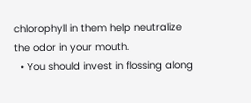chlorophyll in them help neutralize the odor in your mouth.
  • You should invest in flossing along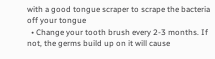with a good tongue scraper to scrape the bacteria off your tongue
  • Change your tooth brush every 2-3 months. If not, the germs build up on it will cause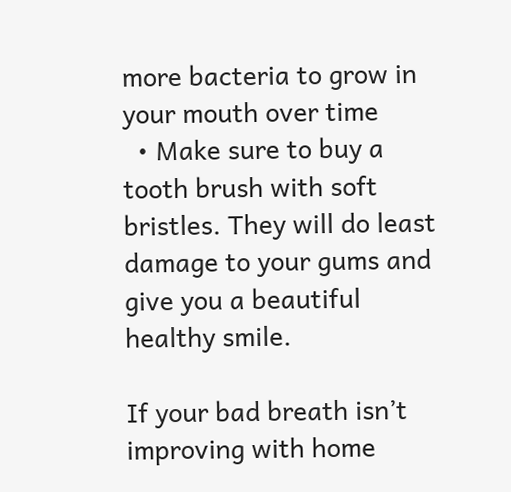more bacteria to grow in your mouth over time
  • Make sure to buy a tooth brush with soft bristles. They will do least damage to your gums and give you a beautiful healthy smile.

If your bad breath isn’t improving with home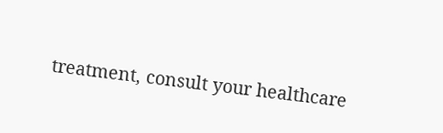treatment, consult your healthcare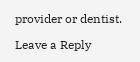provider or dentist.

Leave a Reply